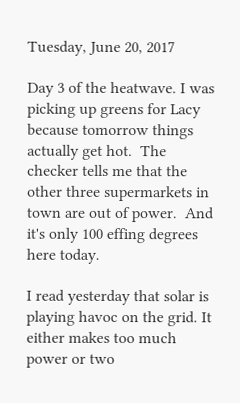Tuesday, June 20, 2017

Day 3 of the heatwave. I was picking up greens for Lacy because tomorrow things actually get hot.  The checker tells me that the other three supermarkets in town are out of power.  And it's only 100 effing degrees here today.

I read yesterday that solar is playing havoc on the grid. It either makes too much power or two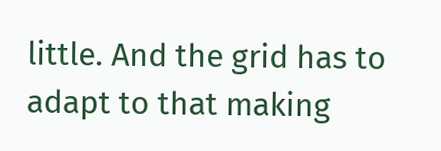little. And the grid has to adapt to that making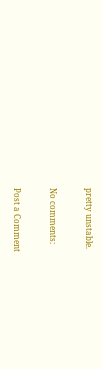pretty unstable.

No comments:

Post a Comment